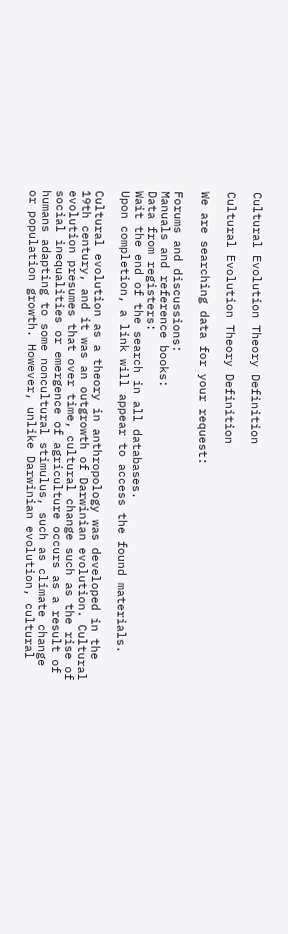Cultural Evolution Theory Definition

Cultural Evolution Theory Definition

We are searching data for your request:

Forums and discussions:
Manuals and reference books:
Data from registers:
Wait the end of the search in all databases.
Upon completion, a link will appear to access the found materials.

Cultural evolution as a theory in anthropology was developed in the 19th century, and it was an outgrowth of Darwinian evolution. Cultural evolution presumes that over time, cultural change such as the rise of social inequalities or emergence of agriculture occurs as a result of humans adapting to some noncultural stimulus, such as climate change or population growth. However, unlike Darwinian evolution, cultural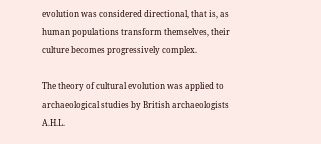evolution was considered directional, that is, as human populations transform themselves, their culture becomes progressively complex.

The theory of cultural evolution was applied to archaeological studies by British archaeologists A.H.L.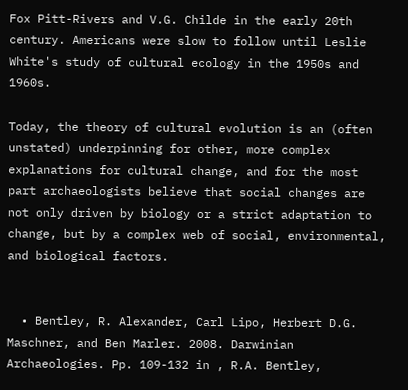Fox Pitt-Rivers and V.G. Childe in the early 20th century. Americans were slow to follow until Leslie White's study of cultural ecology in the 1950s and 1960s.

Today, the theory of cultural evolution is an (often unstated) underpinning for other, more complex explanations for cultural change, and for the most part archaeologists believe that social changes are not only driven by biology or a strict adaptation to change, but by a complex web of social, environmental, and biological factors.


  • Bentley, R. Alexander, Carl Lipo, Herbert D.G. Maschner, and Ben Marler. 2008. Darwinian Archaeologies. Pp. 109-132 in , R.A. Bentley,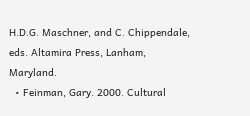H.D.G. Maschner, and C. Chippendale, eds. Altamira Press, Lanham, Maryland.
  • Feinman, Gary. 2000. Cultural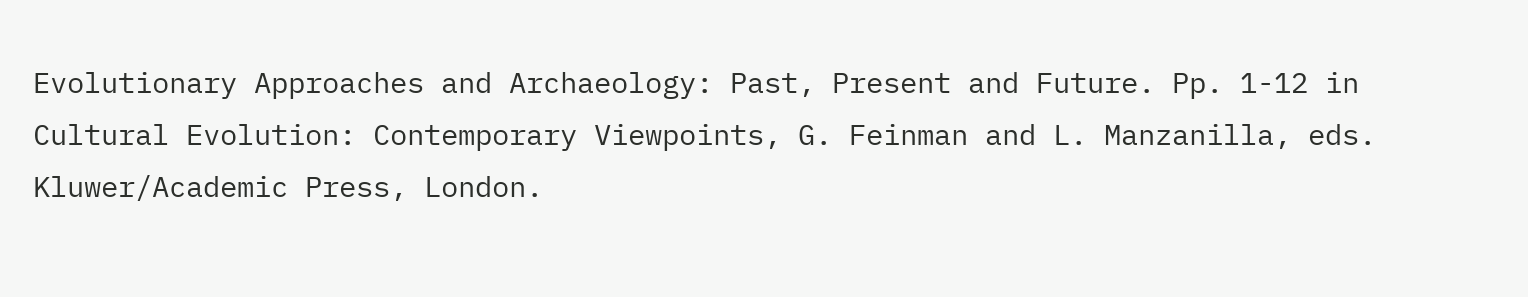Evolutionary Approaches and Archaeology: Past, Present and Future. Pp. 1-12 in Cultural Evolution: Contemporary Viewpoints, G. Feinman and L. Manzanilla, eds. Kluwer/Academic Press, London.